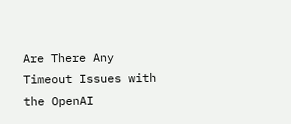Are There Any Timeout Issues with the OpenAI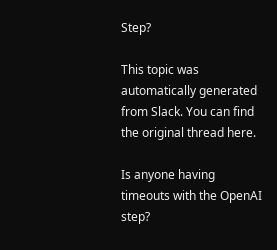Step?

This topic was automatically generated from Slack. You can find the original thread here.

Is anyone having timeouts with the OpenAI step?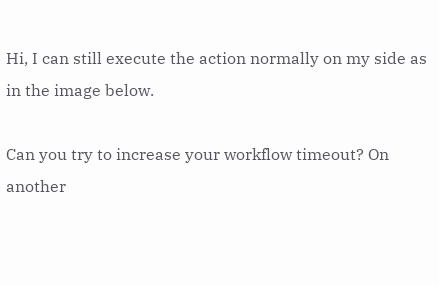Hi, I can still execute the action normally on my side as in the image below.

Can you try to increase your workflow timeout? On another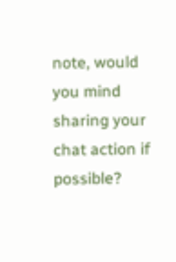note, would you mind sharing your chat action if possible?